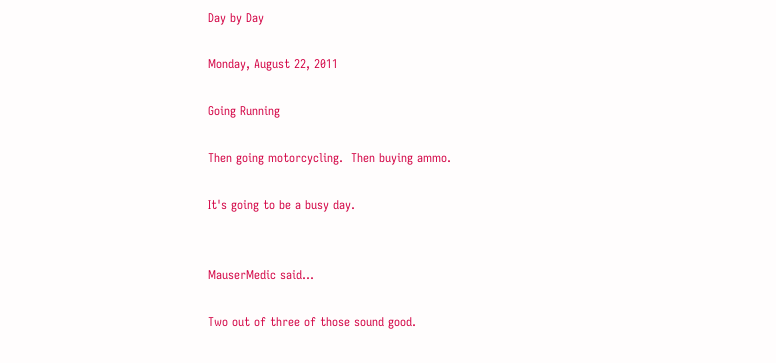Day by Day

Monday, August 22, 2011

Going Running

Then going motorcycling.  Then buying ammo.

It's going to be a busy day.


MauserMedic said...

Two out of three of those sound good.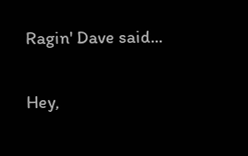Ragin' Dave said...

Hey,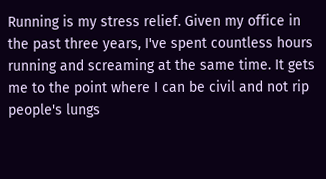Running is my stress relief. Given my office in the past three years, I've spent countless hours running and screaming at the same time. It gets me to the point where I can be civil and not rip people's lungs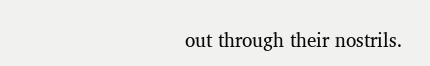out through their nostrils.